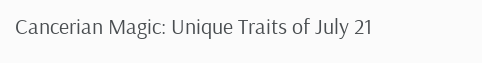Cancerian Magic: Unique Traits of July 21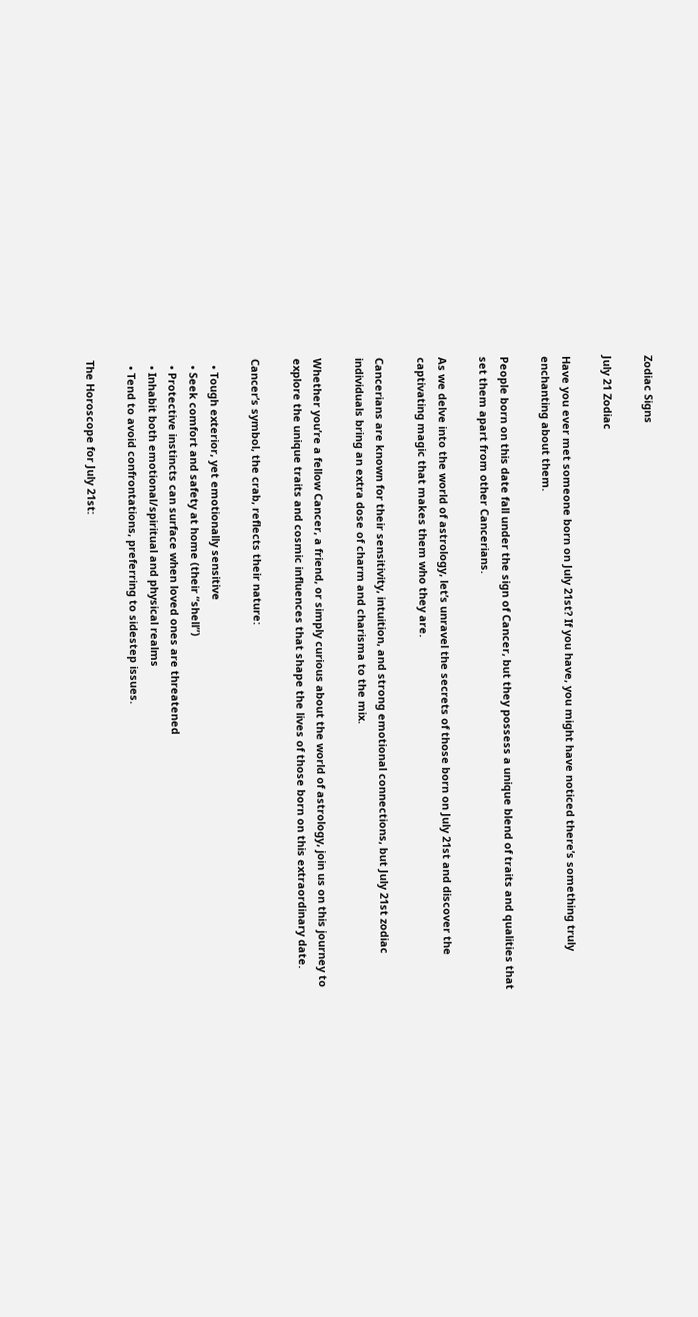Zodiac Signs

July 21 Zodiac

Have you ever met someone born on July 21st? If you have, you might have noticed there’s something truly enchanting about them.

People born on this date fall under the sign of Cancer, but they possess a unique blend of traits and qualities that set them apart from other Cancerians.

As we delve into the world of astrology, let’s unravel the secrets of those born on July 21st and discover the captivating magic that makes them who they are.

Cancerians are known for their sensitivity, intuition, and strong emotional connections, but July 21st zodiac individuals bring an extra dose of charm and charisma to the mix.

Whether you’re a fellow Cancer, a friend, or simply curious about the world of astrology, join us on this journey to explore the unique traits and cosmic influences that shape the lives of those born on this extraordinary date.

Cancer’s symbol, the crab, reflects their nature:

  • Tough exterior, yet emotionally sensitive
  • Seek comfort and safety at home (their “shell”)
  • Protective instincts can surface when loved ones are threatened
  • Inhabit both emotional/spiritual and physical realms
  • Tend to avoid confrontations, preferring to sidestep issues.

The Horoscope for July 21st: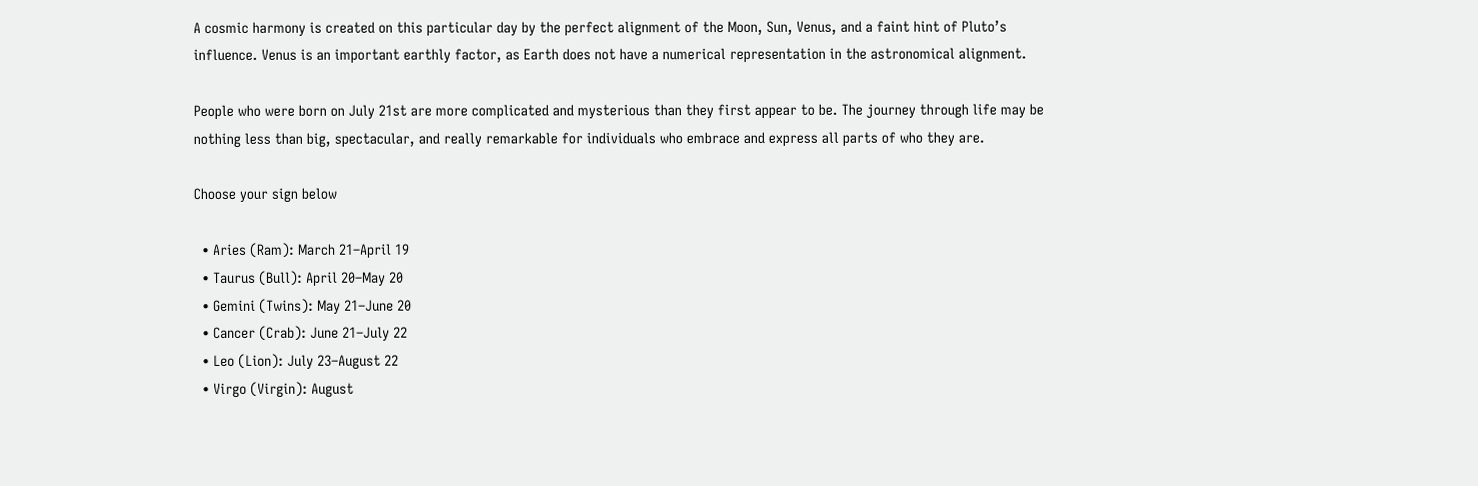A cosmic harmony is created on this particular day by the perfect alignment of the Moon, Sun, Venus, and a faint hint of Pluto’s influence. Venus is an important earthly factor, as Earth does not have a numerical representation in the astronomical alignment.

People who were born on July 21st are more complicated and mysterious than they first appear to be. The journey through life may be nothing less than big, spectacular, and really remarkable for individuals who embrace and express all parts of who they are.

Choose your sign below

  • Aries (Ram): March 21–April 19
  • Taurus (Bull): April 20–May 20
  • Gemini (Twins): May 21–June 20
  • Cancer (Crab): June 21–July 22
  • Leo (Lion): July 23–August 22
  • Virgo (Virgin): August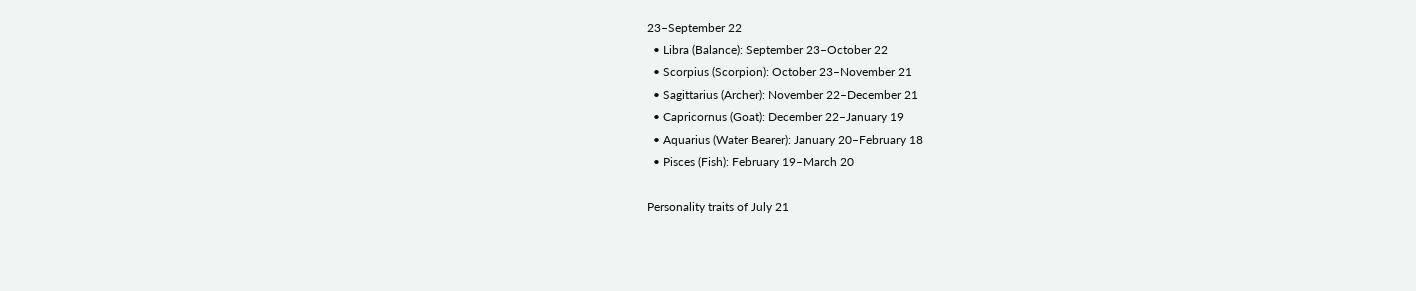23–September 22
  • Libra (Balance): September 23–October 22
  • Scorpius (Scorpion): October 23–November 21
  • Sagittarius (Archer): November 22–December 21
  • Capricornus (Goat): December 22–January 19
  • Aquarius (Water Bearer): January 20–February 18
  • Pisces (Fish): February 19–March 20

Personality traits of July 21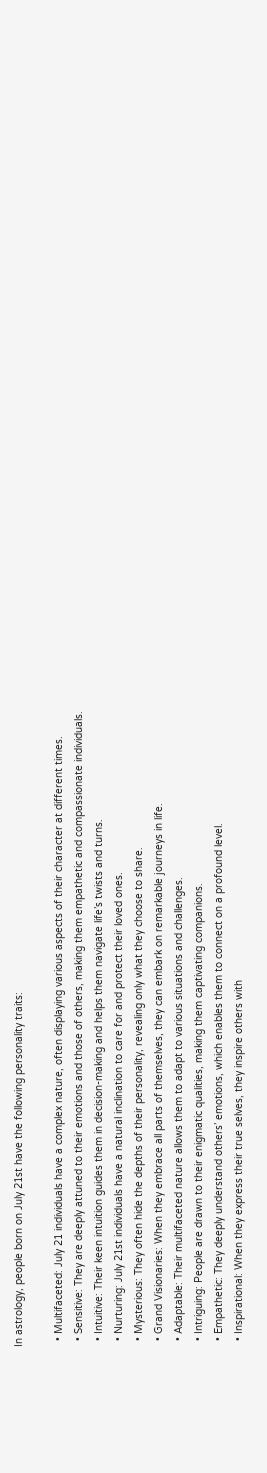In astrology, people born on July 21st have the following personality traits:

  • Multifaceted: July 21 individuals have a complex nature, often displaying various aspects of their character at different times.
  • Sensitive: They are deeply attuned to their emotions and those of others, making them empathetic and compassionate individuals.
  • Intuitive: Their keen intuition guides them in decision-making and helps them navigate life’s twists and turns.
  • Nurturing: July 21st individuals have a natural inclination to care for and protect their loved ones.
  • Mysterious: They often hide the depths of their personality, revealing only what they choose to share.
  • Grand Visionaries: When they embrace all parts of themselves, they can embark on remarkable journeys in life.
  • Adaptable: Their multifaceted nature allows them to adapt to various situations and challenges.
  • Intriguing: People are drawn to their enigmatic qualities, making them captivating companions.
  • Empathetic: They deeply understand others’ emotions, which enables them to connect on a profound level.
  • Inspirational: When they express their true selves, they inspire others with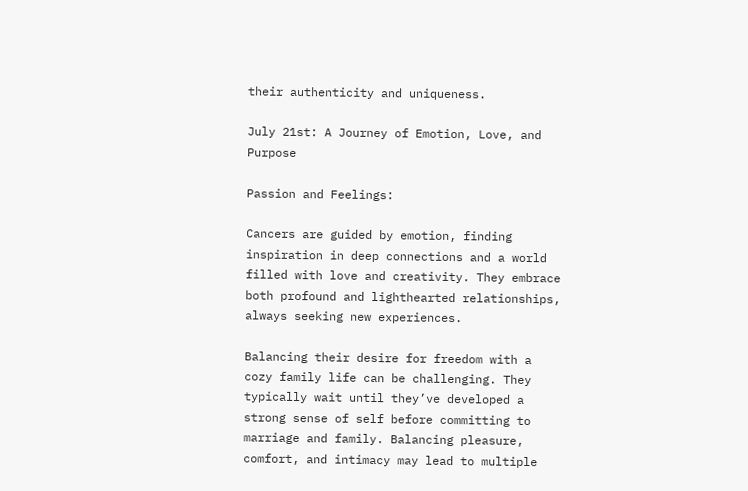their authenticity and uniqueness.

July 21st: A Journey of Emotion, Love, and Purpose

Passion and Feelings:

Cancers are guided by emotion, finding inspiration in deep connections and a world filled with love and creativity. They embrace both profound and lighthearted relationships, always seeking new experiences.

Balancing their desire for freedom with a cozy family life can be challenging. They typically wait until they’ve developed a strong sense of self before committing to marriage and family. Balancing pleasure, comfort, and intimacy may lead to multiple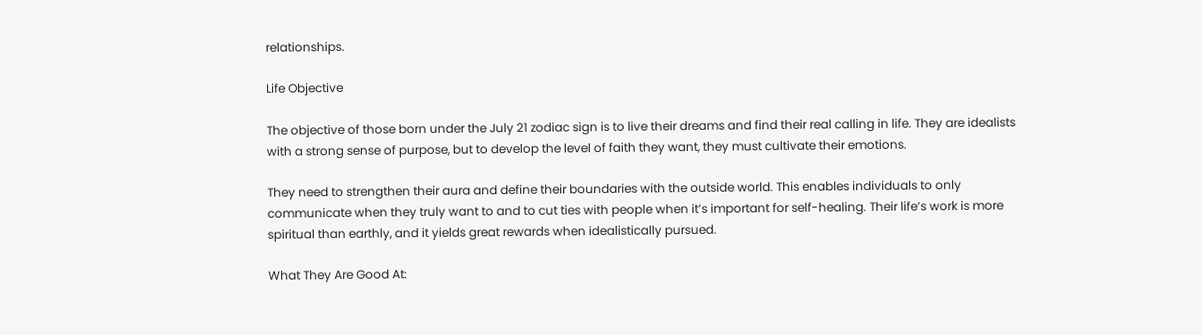relationships.

Life Objective

The objective of those born under the July 21 zodiac sign is to live their dreams and find their real calling in life. They are idealists with a strong sense of purpose, but to develop the level of faith they want, they must cultivate their emotions.

They need to strengthen their aura and define their boundaries with the outside world. This enables individuals to only communicate when they truly want to and to cut ties with people when it’s important for self-healing. Their life’s work is more spiritual than earthly, and it yields great rewards when idealistically pursued.

What They Are Good At: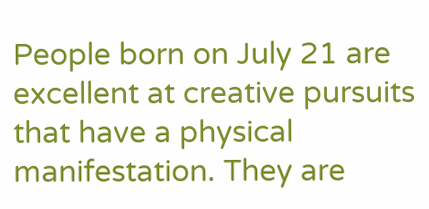People born on July 21 are excellent at creative pursuits that have a physical manifestation. They are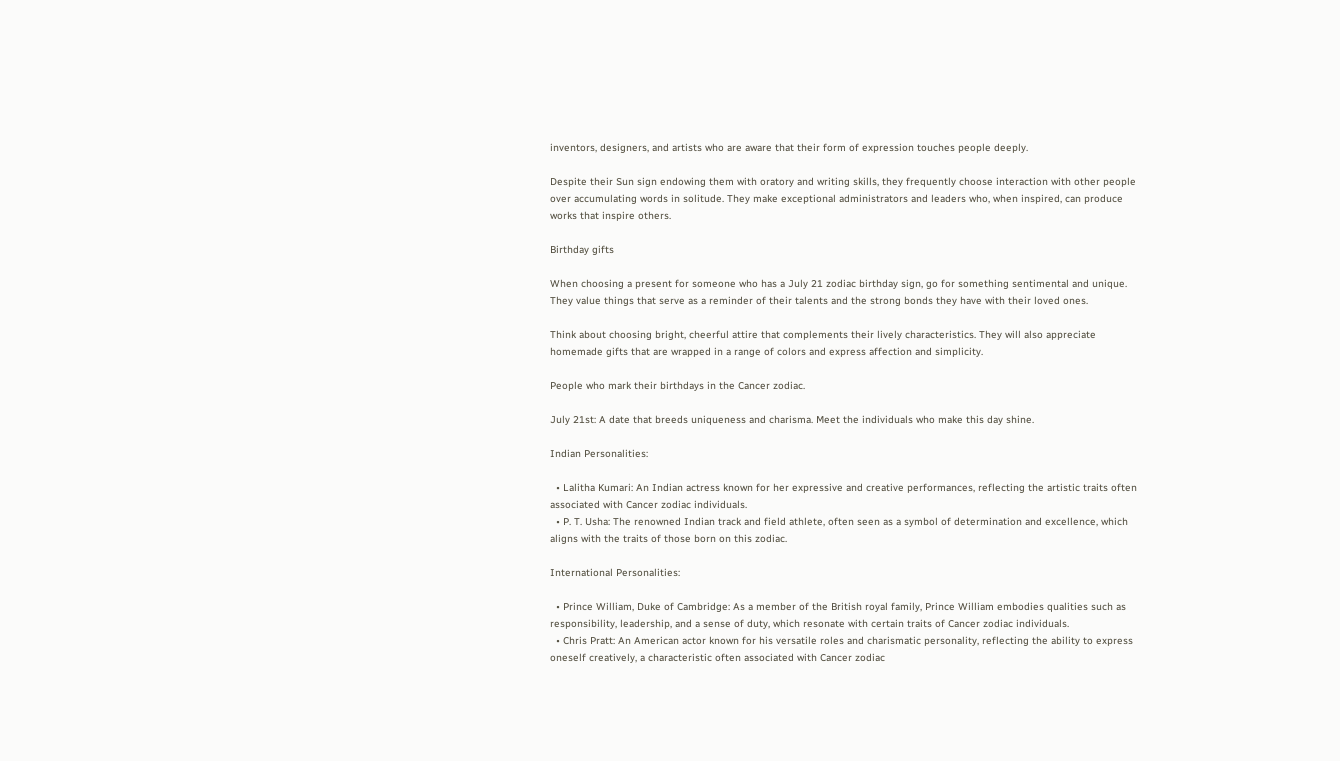inventors, designers, and artists who are aware that their form of expression touches people deeply.

Despite their Sun sign endowing them with oratory and writing skills, they frequently choose interaction with other people over accumulating words in solitude. They make exceptional administrators and leaders who, when inspired, can produce works that inspire others.

Birthday gifts

When choosing a present for someone who has a July 21 zodiac birthday sign, go for something sentimental and unique. They value things that serve as a reminder of their talents and the strong bonds they have with their loved ones.

Think about choosing bright, cheerful attire that complements their lively characteristics. They will also appreciate homemade gifts that are wrapped in a range of colors and express affection and simplicity.

People who mark their birthdays in the Cancer zodiac.

July 21st: A date that breeds uniqueness and charisma. Meet the individuals who make this day shine.

Indian Personalities:

  • Lalitha Kumari: An Indian actress known for her expressive and creative performances, reflecting the artistic traits often associated with Cancer zodiac individuals.
  • P. T. Usha: The renowned Indian track and field athlete, often seen as a symbol of determination and excellence, which aligns with the traits of those born on this zodiac.

International Personalities:

  • Prince William, Duke of Cambridge: As a member of the British royal family, Prince William embodies qualities such as responsibility, leadership, and a sense of duty, which resonate with certain traits of Cancer zodiac individuals.
  • Chris Pratt: An American actor known for his versatile roles and charismatic personality, reflecting the ability to express oneself creatively, a characteristic often associated with Cancer zodiac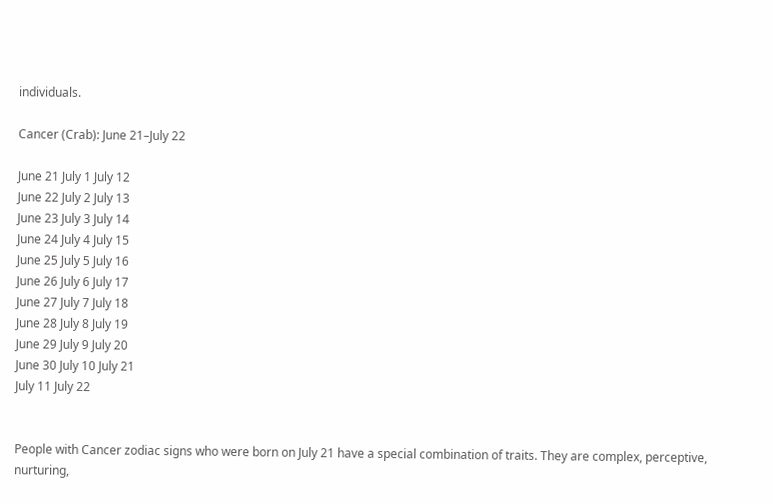individuals.

Cancer (Crab): June 21–July 22

June 21 July 1 July 12
June 22 July 2 July 13
June 23 July 3 July 14
June 24 July 4 July 15
June 25 July 5 July 16
June 26 July 6 July 17
June 27 July 7 July 18
June 28 July 8 July 19
June 29 July 9 July 20
June 30 July 10 July 21
July 11 July 22


People with Cancer zodiac signs who were born on July 21 have a special combination of traits. They are complex, perceptive, nurturing,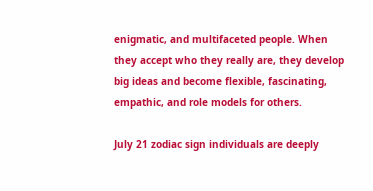enigmatic, and multifaceted people. When they accept who they really are, they develop big ideas and become flexible, fascinating, empathic, and role models for others.

July 21 zodiac sign individuals are deeply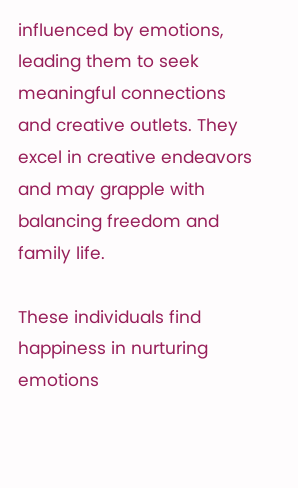influenced by emotions, leading them to seek meaningful connections and creative outlets. They excel in creative endeavors and may grapple with balancing freedom and family life.

These individuals find happiness in nurturing emotions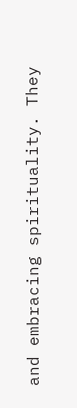and embracing spirituality. They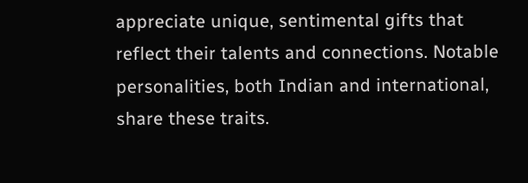appreciate unique, sentimental gifts that reflect their talents and connections. Notable personalities, both Indian and international, share these traits.